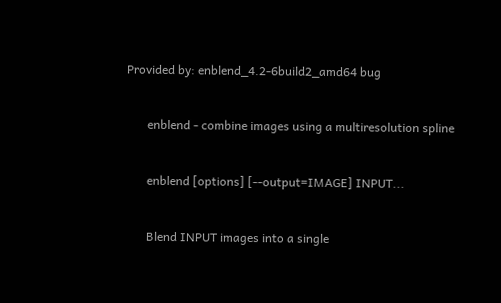Provided by: enblend_4.2-6build2_amd64 bug


       enblend - combine images using a multiresolution spline


       enblend [options] [--output=IMAGE] INPUT...


       Blend INPUT images into a single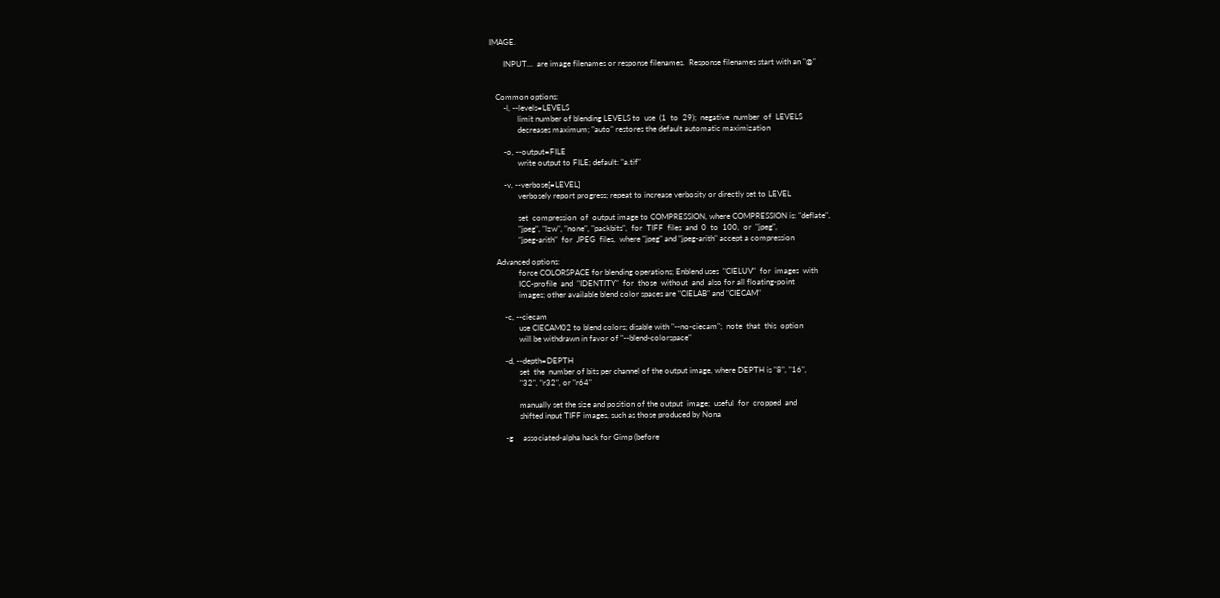IMAGE.

       INPUT...  are image filenames or response filenames.  Response filenames start with an "@"


   Common options:
       -l, --levels=LEVELS
              limit number of blending LEVELS to  use  (1  to  29);  negative  number  of  LEVELS
              decreases maximum; "auto" restores the default automatic maximization

       -o, --output=FILE
              write output to FILE; default: "a.tif"

       -v, --verbose[=LEVEL]
              verbosely report progress; repeat to increase verbosity or directly set to LEVEL

              set  compression  of  output image to COMPRESSION, where COMPRESSION is: "deflate",
              "jpeg", "lzw", "none", "packbits",  for  TIFF  files  and  0  to  100,  or  "jpeg",
              "jpeg-arith"  for  JPEG  files,  where "jpeg" and "jpeg-arith" accept a compression

   Advanced options:
              force COLORSPACE for blending operations; Enblend uses  "CIELUV"  for  images  with
              ICC-profile  and  "IDENTITY"  for  those  without  and  also for all floating-point
              images; other available blend color spaces are "CIELAB" and "CIECAM"

       -c, --ciecam
              use CIECAM02 to blend colors; disable with "--no-ciecam";  note  that  this  option
              will be withdrawn in favor of "--blend-colorspace"

       -d, --depth=DEPTH
              set  the  number of bits per channel of the output image, where DEPTH is "8", "16",
              "32", "r32", or "r64"

              manually set the size and position of the output  image;  useful  for  cropped  and
              shifted input TIFF images, such as those produced by Nona

       -g     associated-alpha hack for Gimp (before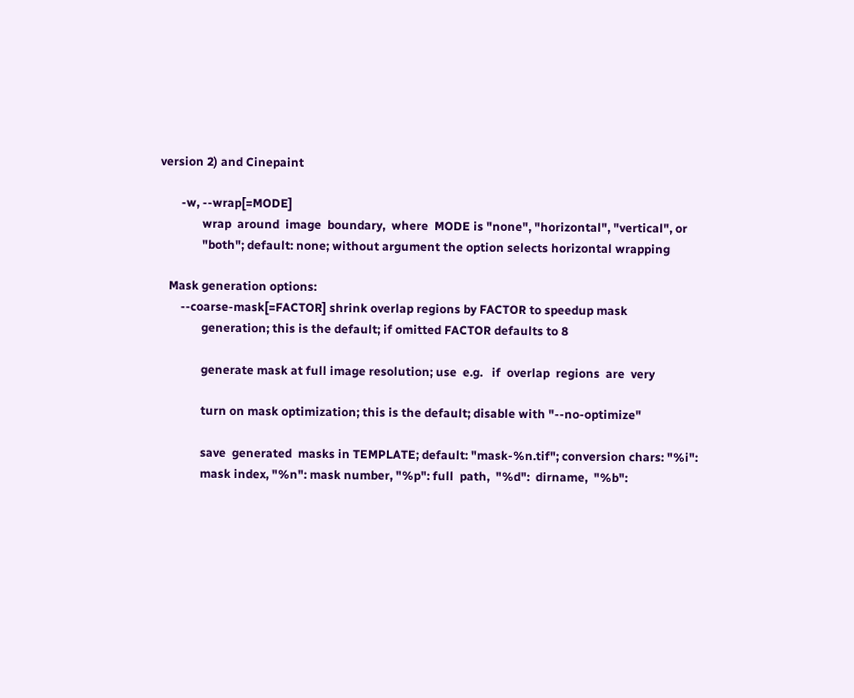version 2) and Cinepaint

       -w, --wrap[=MODE]
              wrap  around  image  boundary,  where  MODE is "none", "horizontal", "vertical", or
              "both"; default: none; without argument the option selects horizontal wrapping

   Mask generation options:
       --coarse-mask[=FACTOR] shrink overlap regions by FACTOR to speedup mask
              generation; this is the default; if omitted FACTOR defaults to 8

              generate mask at full image resolution; use  e.g.   if  overlap  regions  are  very

              turn on mask optimization; this is the default; disable with "--no-optimize"

              save  generated  masks in TEMPLATE; default: "mask-%n.tif"; conversion chars: "%i":
              mask index, "%n": mask number, "%p": full  path,  "%d":  dirname,  "%b":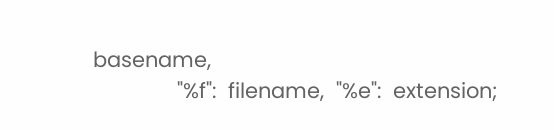basename,
              "%f":  filename,  "%e":  extension;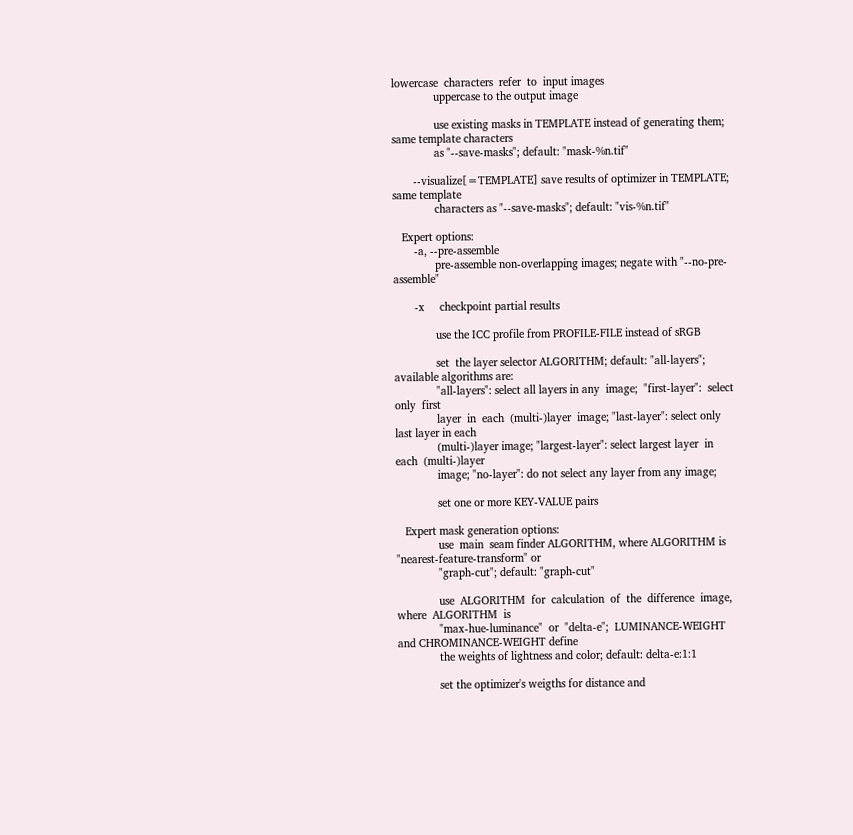lowercase  characters  refer  to  input images
              uppercase to the output image

              use existing masks in TEMPLATE instead of generating them; same template characters
              as "--save-masks"; default: "mask-%n.tif"

       --visualize[=TEMPLATE] save results of optimizer in TEMPLATE; same template
              characters as "--save-masks"; default: "vis-%n.tif"

   Expert options:
       -a, --pre-assemble
              pre-assemble non-overlapping images; negate with "--no-pre-assemble"

       -x     checkpoint partial results

              use the ICC profile from PROFILE-FILE instead of sRGB

              set  the layer selector ALGORITHM; default: "all-layers"; available algorithms are:
              "all-layers": select all layers in any  image;  "first-layer":  select  only  first
              layer  in  each  (multi-)layer  image; "last-layer": select only last layer in each
              (multi-)layer image; "largest-layer": select largest layer  in  each  (multi-)layer
              image; "no-layer": do not select any layer from any image;

              set one or more KEY-VALUE pairs

   Expert mask generation options:
              use  main  seam finder ALGORITHM, where ALGORITHM is "nearest-feature-transform" or
              "graph-cut"; default: "graph-cut"

              use  ALGORITHM  for  calculation  of  the  difference  image,  where  ALGORITHM  is
              "max-hue-luminance"  or  "delta-e";  LUMINANCE-WEIGHT and CHROMINANCE-WEIGHT define
              the weights of lightness and color; default: delta-e:1:1

              set the optimizer's weigths for distance and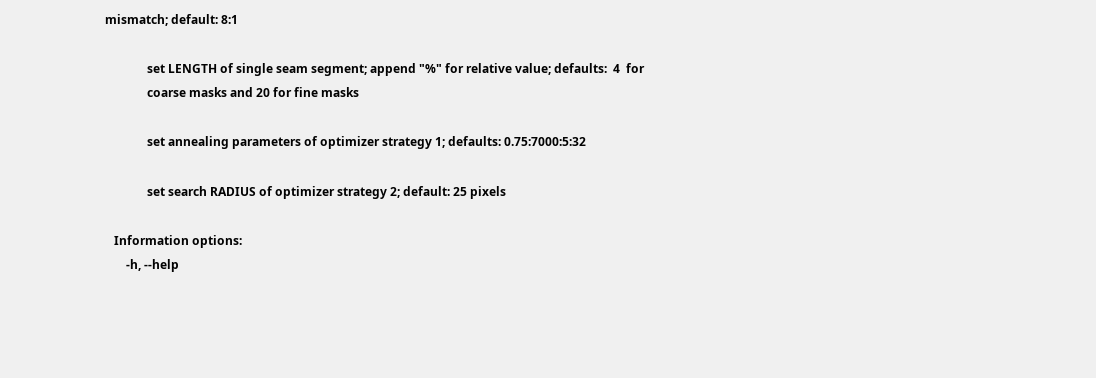mismatch; default: 8:1

              set LENGTH of single seam segment; append "%" for relative value; defaults:  4  for
              coarse masks and 20 for fine masks

              set annealing parameters of optimizer strategy 1; defaults: 0.75:7000:5:32

              set search RADIUS of optimizer strategy 2; default: 25 pixels

   Information options:
       -h, --help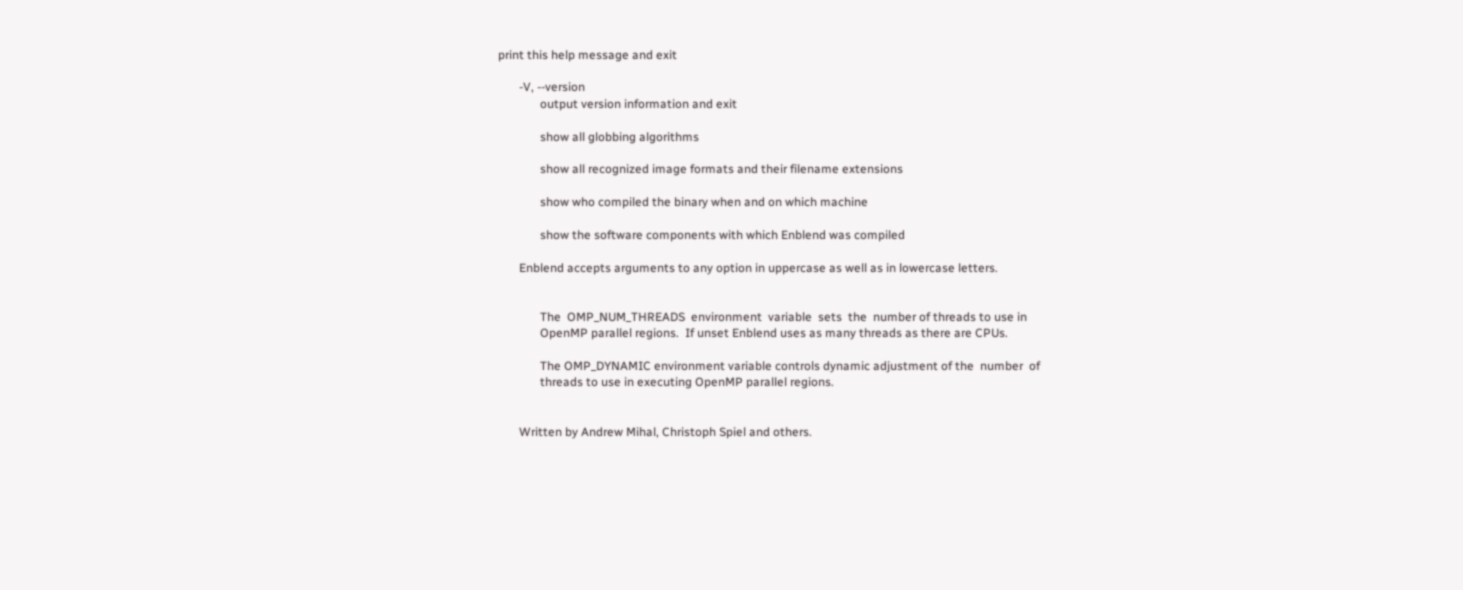print this help message and exit

       -V, --version
              output version information and exit

              show all globbing algorithms

              show all recognized image formats and their filename extensions

              show who compiled the binary when and on which machine

              show the software components with which Enblend was compiled

       Enblend accepts arguments to any option in uppercase as well as in lowercase letters.


              The  OMP_NUM_THREADS  environment  variable  sets  the  number of threads to use in
              OpenMP parallel regions.  If unset Enblend uses as many threads as there are CPUs.

              The OMP_DYNAMIC environment variable controls dynamic adjustment of the  number  of
              threads to use in executing OpenMP parallel regions.


       Written by Andrew Mihal, Christoph Spiel and others.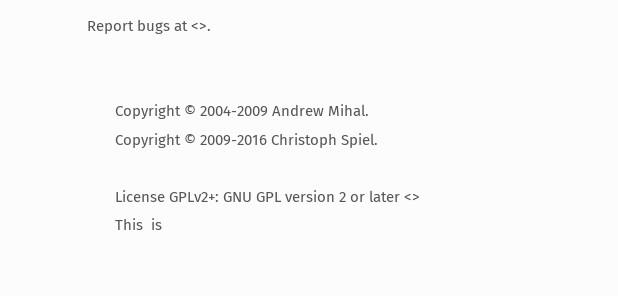Report bugs at <>.


       Copyright © 2004-2009 Andrew Mihal.
       Copyright © 2009-2016 Christoph Spiel.

       License GPLv2+: GNU GPL version 2 or later <>
       This  is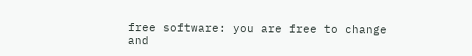free software: you are free to change and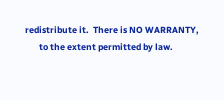redistribute it.  There is NO WARRANTY,
       to the extent permitted by law.